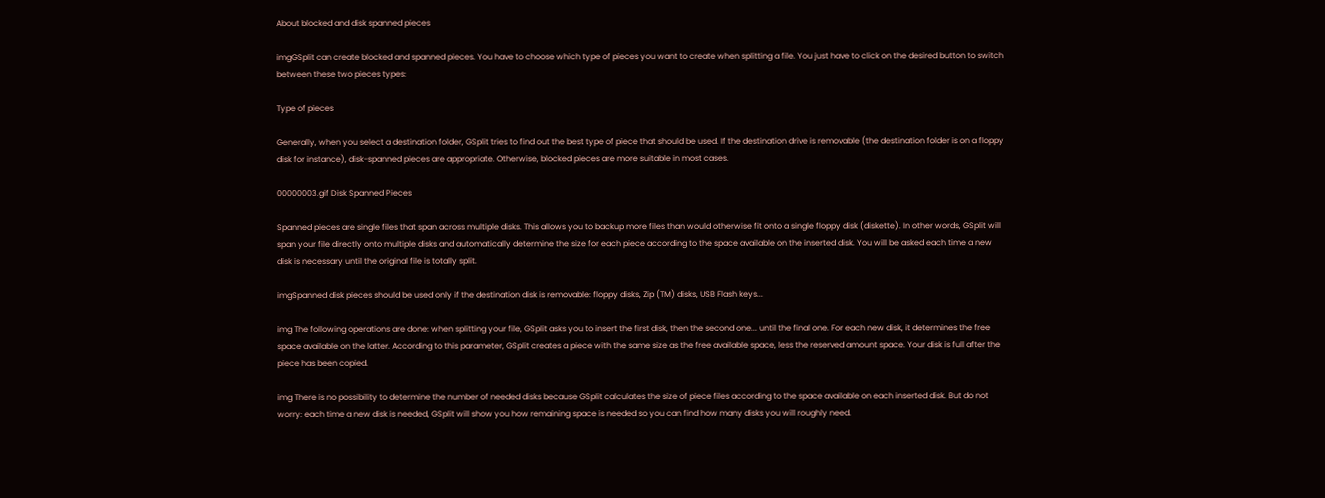About blocked and disk spanned pieces

imgGSplit can create blocked and spanned pieces. You have to choose which type of pieces you want to create when splitting a file. You just have to click on the desired button to switch between these two pieces types:

Type of pieces

Generally, when you select a destination folder, GSplit tries to find out the best type of piece that should be used. If the destination drive is removable (the destination folder is on a floppy disk for instance), disk-spanned pieces are appropriate. Otherwise, blocked pieces are more suitable in most cases.

00000003.gif Disk Spanned Pieces

Spanned pieces are single files that span across multiple disks. This allows you to backup more files than would otherwise fit onto a single floppy disk (diskette). In other words, GSplit will span your file directly onto multiple disks and automatically determine the size for each piece according to the space available on the inserted disk. You will be asked each time a new disk is necessary until the original file is totally split.

imgSpanned disk pieces should be used only if the destination disk is removable: floppy disks, Zip (TM) disks, USB Flash keys...

img The following operations are done: when splitting your file, GSplit asks you to insert the first disk, then the second one... until the final one. For each new disk, it determines the free space available on the latter. According to this parameter, GSplit creates a piece with the same size as the free available space, less the reserved amount space. Your disk is full after the piece has been copied.

img There is no possibility to determine the number of needed disks because GSplit calculates the size of piece files according to the space available on each inserted disk. But do not worry: each time a new disk is needed, GSplit will show you how remaining space is needed so you can find how many disks you will roughly need.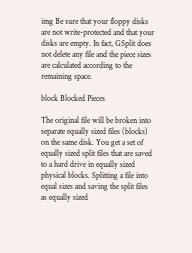img Be sure that your floppy disks are not write-protected and that your disks are empty. In fact, GSplit does not delete any file and the piece sizes are calculated according to the remaining space.

block Blocked Pieces

The original file will be broken into separate equally sized files (blocks) on the same disk. You get a set of equally sized split files that are saved to a hard drive in equally sized physical blocks. Splitting a file into equal sizes and saving the split files as equally sized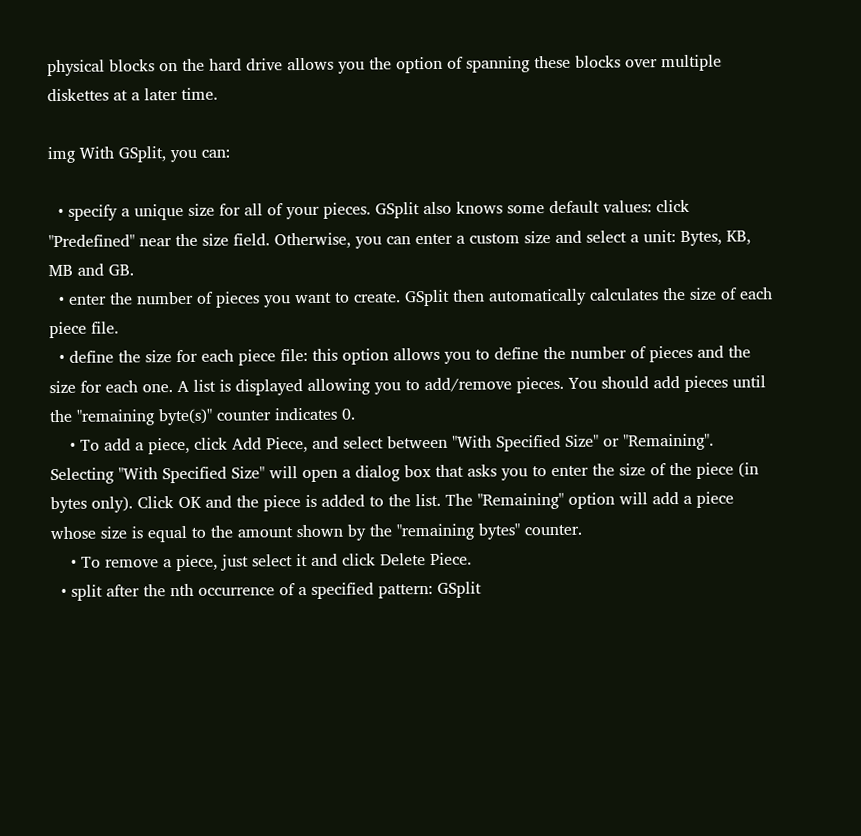physical blocks on the hard drive allows you the option of spanning these blocks over multiple diskettes at a later time.

img With GSplit, you can:

  • specify a unique size for all of your pieces. GSplit also knows some default values: click "Predefined" near the size field. Otherwise, you can enter a custom size and select a unit: Bytes, KB, MB and GB.
  • enter the number of pieces you want to create. GSplit then automatically calculates the size of each piece file.
  • define the size for each piece file: this option allows you to define the number of pieces and the size for each one. A list is displayed allowing you to add/remove pieces. You should add pieces until the "remaining byte(s)" counter indicates 0.
    • To add a piece, click Add Piece, and select between "With Specified Size" or "Remaining". Selecting "With Specified Size" will open a dialog box that asks you to enter the size of the piece (in bytes only). Click OK and the piece is added to the list. The "Remaining" option will add a piece whose size is equal to the amount shown by the "remaining bytes" counter.
    • To remove a piece, just select it and click Delete Piece.
  • split after the nth occurrence of a specified pattern: GSplit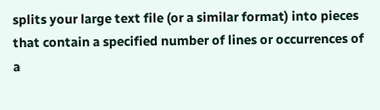splits your large text file (or a similar format) into pieces that contain a specified number of lines or occurrences of a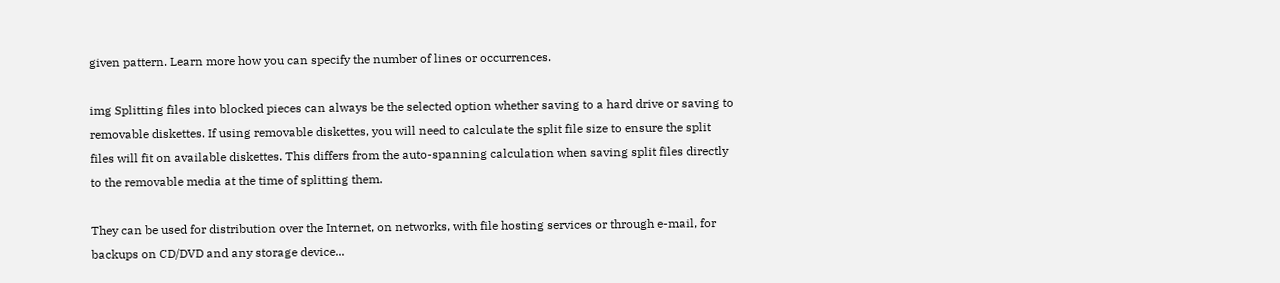given pattern. Learn more how you can specify the number of lines or occurrences.

img Splitting files into blocked pieces can always be the selected option whether saving to a hard drive or saving to removable diskettes. If using removable diskettes, you will need to calculate the split file size to ensure the split files will fit on available diskettes. This differs from the auto-spanning calculation when saving split files directly to the removable media at the time of splitting them.

They can be used for distribution over the Internet, on networks, with file hosting services or through e-mail, for backups on CD/DVD and any storage device...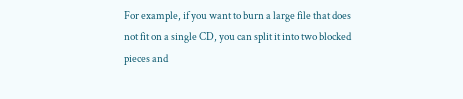For example, if you want to burn a large file that does not fit on a single CD, you can split it into two blocked pieces and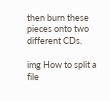then burn these pieces onto two different CDs.

img How to split a file